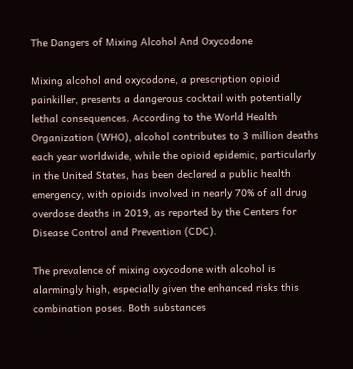The Dangers of Mixing Alcohol And Oxycodone

Mixing alcohol and oxycodone, a prescription opioid painkiller, presents a dangerous cocktail with potentially lethal consequences. According to the World Health Organization (WHO), alcohol contributes to 3 million deaths each year worldwide, while the opioid epidemic, particularly in the United States, has been declared a public health emergency, with opioids involved in nearly 70% of all drug overdose deaths in 2019, as reported by the Centers for Disease Control and Prevention (CDC).

The prevalence of mixing oxycodone with alcohol is alarmingly high, especially given the enhanced risks this combination poses. Both substances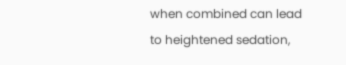when combined can lead to heightened sedation,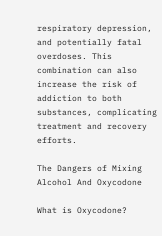respiratory depression, and potentially fatal overdoses. This combination can also increase the risk of addiction to both substances, complicating treatment and recovery efforts.

The Dangers of Mixing Alcohol And Oxycodone

What is Oxycodone?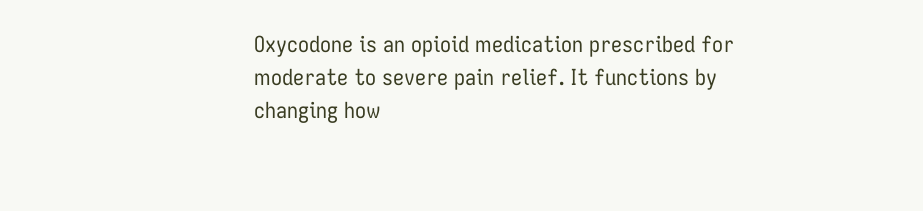Oxycodone is an opioid medication prescribed for moderate to severe pain relief. It functions by changing how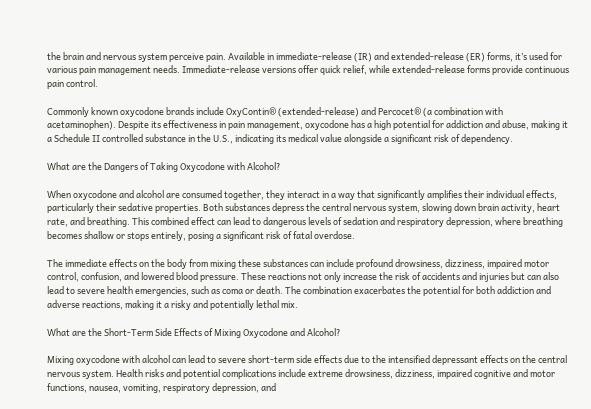the brain and nervous system perceive pain. Available in immediate-release (IR) and extended-release (ER) forms, it’s used for various pain management needs. Immediate-release versions offer quick relief, while extended-release forms provide continuous pain control.

Commonly known oxycodone brands include OxyContin® (extended-release) and Percocet® (a combination with acetaminophen). Despite its effectiveness in pain management, oxycodone has a high potential for addiction and abuse, making it a Schedule II controlled substance in the U.S., indicating its medical value alongside a significant risk of dependency.

What are the Dangers of Taking Oxycodone with Alcohol?

When oxycodone and alcohol are consumed together, they interact in a way that significantly amplifies their individual effects, particularly their sedative properties. Both substances depress the central nervous system, slowing down brain activity, heart rate, and breathing. This combined effect can lead to dangerous levels of sedation and respiratory depression, where breathing becomes shallow or stops entirely, posing a significant risk of fatal overdose.

The immediate effects on the body from mixing these substances can include profound drowsiness, dizziness, impaired motor control, confusion, and lowered blood pressure. These reactions not only increase the risk of accidents and injuries but can also lead to severe health emergencies, such as coma or death. The combination exacerbates the potential for both addiction and adverse reactions, making it a risky and potentially lethal mix.

What are the Short-Term Side Effects of Mixing Oxycodone and Alcohol?

Mixing oxycodone with alcohol can lead to severe short-term side effects due to the intensified depressant effects on the central nervous system. Health risks and potential complications include extreme drowsiness, dizziness, impaired cognitive and motor functions, nausea, vomiting, respiratory depression, and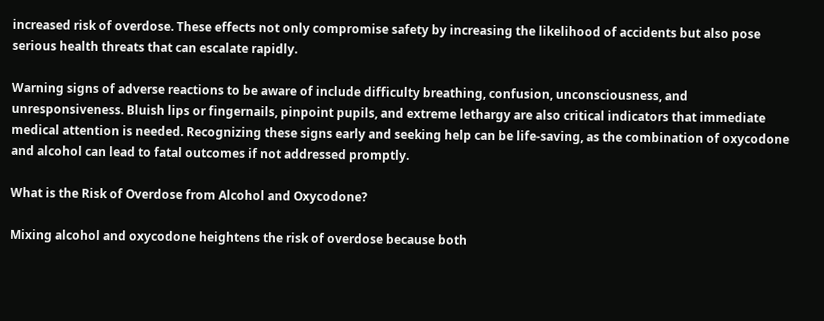increased risk of overdose. These effects not only compromise safety by increasing the likelihood of accidents but also pose serious health threats that can escalate rapidly.

Warning signs of adverse reactions to be aware of include difficulty breathing, confusion, unconsciousness, and unresponsiveness. Bluish lips or fingernails, pinpoint pupils, and extreme lethargy are also critical indicators that immediate medical attention is needed. Recognizing these signs early and seeking help can be life-saving, as the combination of oxycodone and alcohol can lead to fatal outcomes if not addressed promptly.

What is the Risk of Overdose from Alcohol and Oxycodone?

Mixing alcohol and oxycodone heightens the risk of overdose because both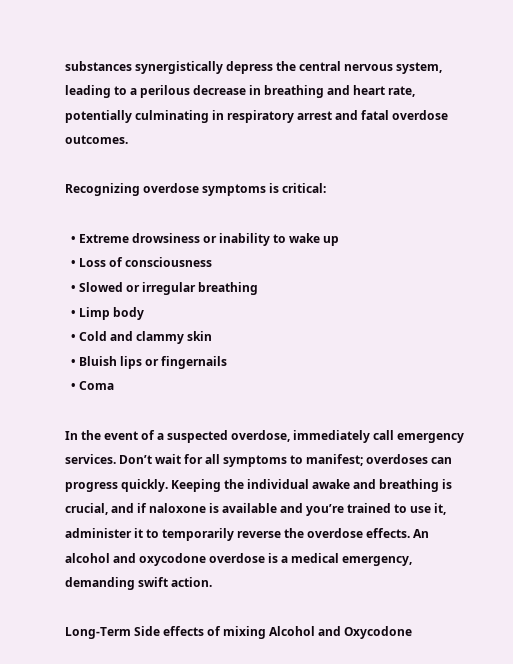substances synergistically depress the central nervous system, leading to a perilous decrease in breathing and heart rate, potentially culminating in respiratory arrest and fatal overdose outcomes.

Recognizing overdose symptoms is critical:

  • Extreme drowsiness or inability to wake up
  • Loss of consciousness
  • Slowed or irregular breathing
  • Limp body
  • Cold and clammy skin
  • Bluish lips or fingernails
  • Coma

In the event of a suspected overdose, immediately call emergency services. Don’t wait for all symptoms to manifest; overdoses can progress quickly. Keeping the individual awake and breathing is crucial, and if naloxone is available and you’re trained to use it, administer it to temporarily reverse the overdose effects. An alcohol and oxycodone overdose is a medical emergency, demanding swift action.

Long-Term Side effects of mixing Alcohol and Oxycodone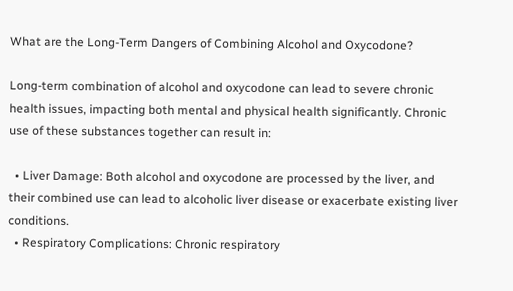What are the Long-Term Dangers of Combining Alcohol and Oxycodone?

Long-term combination of alcohol and oxycodone can lead to severe chronic health issues, impacting both mental and physical health significantly. Chronic use of these substances together can result in:

  • Liver Damage: Both alcohol and oxycodone are processed by the liver, and their combined use can lead to alcoholic liver disease or exacerbate existing liver conditions.
  • Respiratory Complications: Chronic respiratory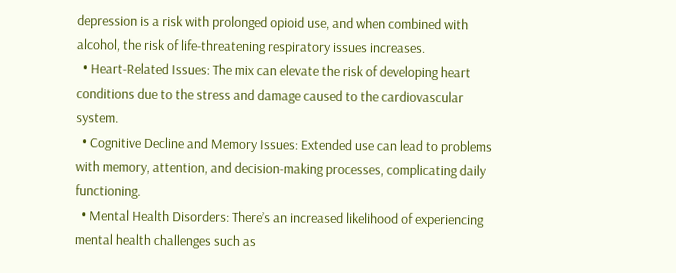depression is a risk with prolonged opioid use, and when combined with alcohol, the risk of life-threatening respiratory issues increases.
  • Heart-Related Issues: The mix can elevate the risk of developing heart conditions due to the stress and damage caused to the cardiovascular system.
  • Cognitive Decline and Memory Issues: Extended use can lead to problems with memory, attention, and decision-making processes, complicating daily functioning.
  • Mental Health Disorders: There’s an increased likelihood of experiencing mental health challenges such as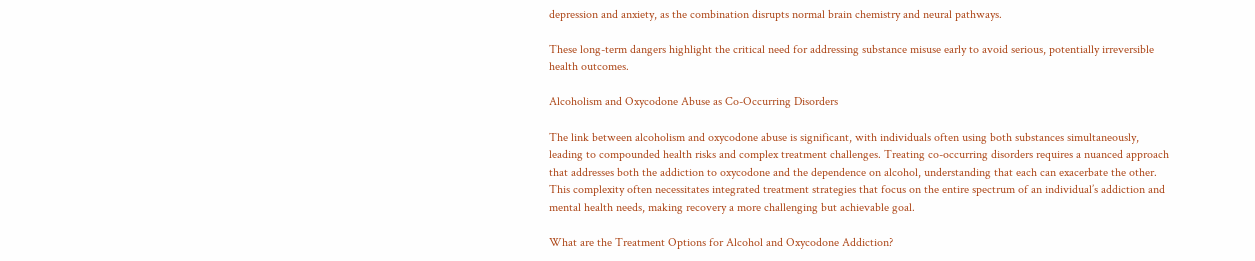depression and anxiety, as the combination disrupts normal brain chemistry and neural pathways.

These long-term dangers highlight the critical need for addressing substance misuse early to avoid serious, potentially irreversible health outcomes.

Alcoholism and Oxycodone Abuse as Co-Occurring Disorders

The link between alcoholism and oxycodone abuse is significant, with individuals often using both substances simultaneously, leading to compounded health risks and complex treatment challenges. Treating co-occurring disorders requires a nuanced approach that addresses both the addiction to oxycodone and the dependence on alcohol, understanding that each can exacerbate the other. This complexity often necessitates integrated treatment strategies that focus on the entire spectrum of an individual’s addiction and mental health needs, making recovery a more challenging but achievable goal.

What are the Treatment Options for Alcohol and Oxycodone Addiction?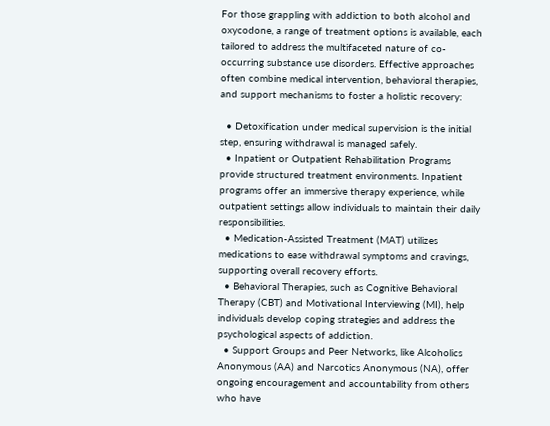For those grappling with addiction to both alcohol and oxycodone, a range of treatment options is available, each tailored to address the multifaceted nature of co-occurring substance use disorders. Effective approaches often combine medical intervention, behavioral therapies, and support mechanisms to foster a holistic recovery:

  • Detoxification under medical supervision is the initial step, ensuring withdrawal is managed safely.
  • Inpatient or Outpatient Rehabilitation Programs provide structured treatment environments. Inpatient programs offer an immersive therapy experience, while outpatient settings allow individuals to maintain their daily responsibilities.
  • Medication-Assisted Treatment (MAT) utilizes medications to ease withdrawal symptoms and cravings, supporting overall recovery efforts.
  • Behavioral Therapies, such as Cognitive Behavioral Therapy (CBT) and Motivational Interviewing (MI), help individuals develop coping strategies and address the psychological aspects of addiction.
  • Support Groups and Peer Networks, like Alcoholics Anonymous (AA) and Narcotics Anonymous (NA), offer ongoing encouragement and accountability from others who have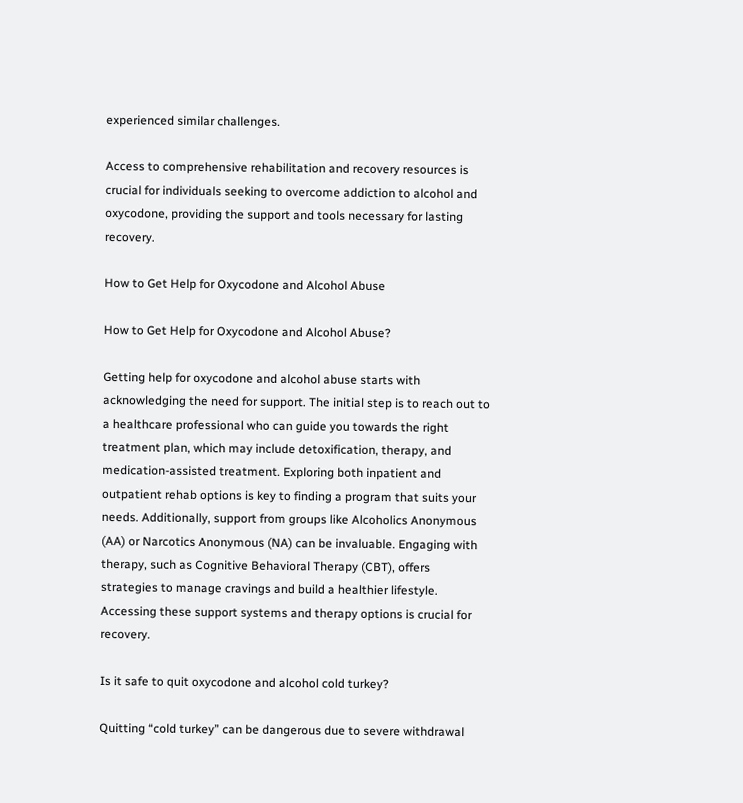experienced similar challenges.

Access to comprehensive rehabilitation and recovery resources is crucial for individuals seeking to overcome addiction to alcohol and oxycodone, providing the support and tools necessary for lasting recovery.

How to Get Help for Oxycodone and Alcohol Abuse

How to Get Help for Oxycodone and Alcohol Abuse?

Getting help for oxycodone and alcohol abuse starts with acknowledging the need for support. The initial step is to reach out to a healthcare professional who can guide you towards the right treatment plan, which may include detoxification, therapy, and medication-assisted treatment. Exploring both inpatient and outpatient rehab options is key to finding a program that suits your needs. Additionally, support from groups like Alcoholics Anonymous (AA) or Narcotics Anonymous (NA) can be invaluable. Engaging with therapy, such as Cognitive Behavioral Therapy (CBT), offers strategies to manage cravings and build a healthier lifestyle. Accessing these support systems and therapy options is crucial for recovery.

Is it safe to quit oxycodone and alcohol cold turkey?

Quitting “cold turkey” can be dangerous due to severe withdrawal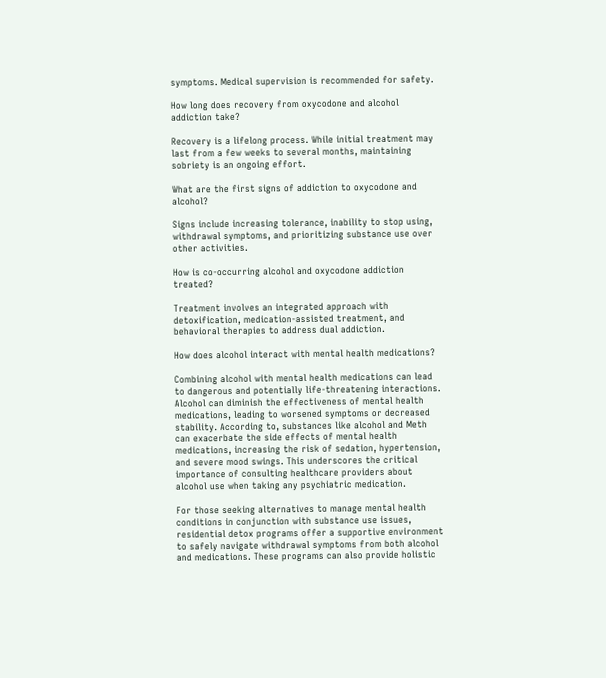symptoms. Medical supervision is recommended for safety.

How long does recovery from oxycodone and alcohol addiction take?

Recovery is a lifelong process. While initial treatment may last from a few weeks to several months, maintaining sobriety is an ongoing effort.

What are the first signs of addiction to oxycodone and alcohol?

Signs include increasing tolerance, inability to stop using, withdrawal symptoms, and prioritizing substance use over other activities.

How is co-occurring alcohol and oxycodone addiction treated?

Treatment involves an integrated approach with detoxification, medication-assisted treatment, and behavioral therapies to address dual addiction.

How does alcohol interact with mental health medications?

Combining alcohol with mental health medications can lead to dangerous and potentially life-threatening interactions. Alcohol can diminish the effectiveness of mental health medications, leading to worsened symptoms or decreased stability. According to, substances like alcohol and Meth can exacerbate the side effects of mental health medications, increasing the risk of sedation, hypertension, and severe mood swings. This underscores the critical importance of consulting healthcare providers about alcohol use when taking any psychiatric medication.

For those seeking alternatives to manage mental health conditions in conjunction with substance use issues, residential detox programs offer a supportive environment to safely navigate withdrawal symptoms from both alcohol and medications. These programs can also provide holistic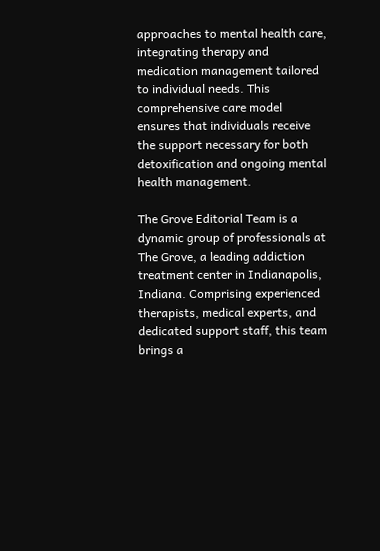approaches to mental health care, integrating therapy and medication management tailored to individual needs. This comprehensive care model ensures that individuals receive the support necessary for both detoxification and ongoing mental health management.

The Grove Editorial Team is a dynamic group of professionals at The Grove, a leading addiction treatment center in Indianapolis, Indiana. Comprising experienced therapists, medical experts, and dedicated support staff, this team brings a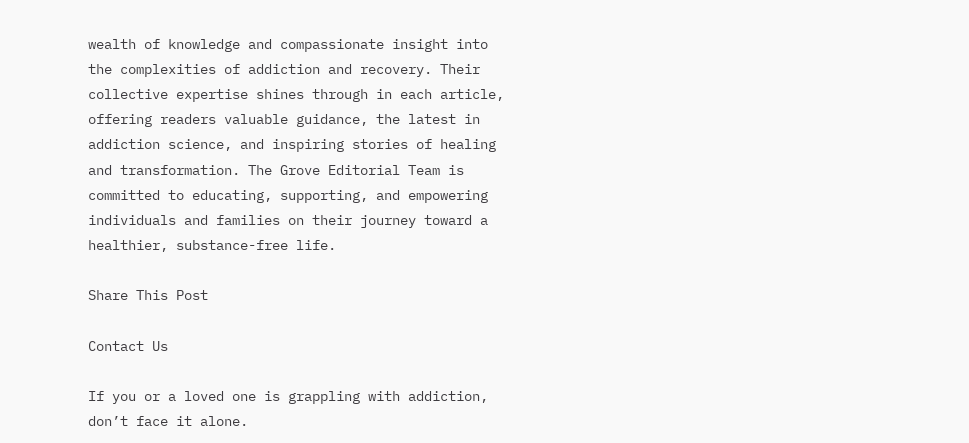wealth of knowledge and compassionate insight into the complexities of addiction and recovery. Their collective expertise shines through in each article, offering readers valuable guidance, the latest in addiction science, and inspiring stories of healing and transformation. The Grove Editorial Team is committed to educating, supporting, and empowering individuals and families on their journey toward a healthier, substance-free life.

Share This Post

Contact Us

If you or a loved one is grappling with addiction, don’t face it alone.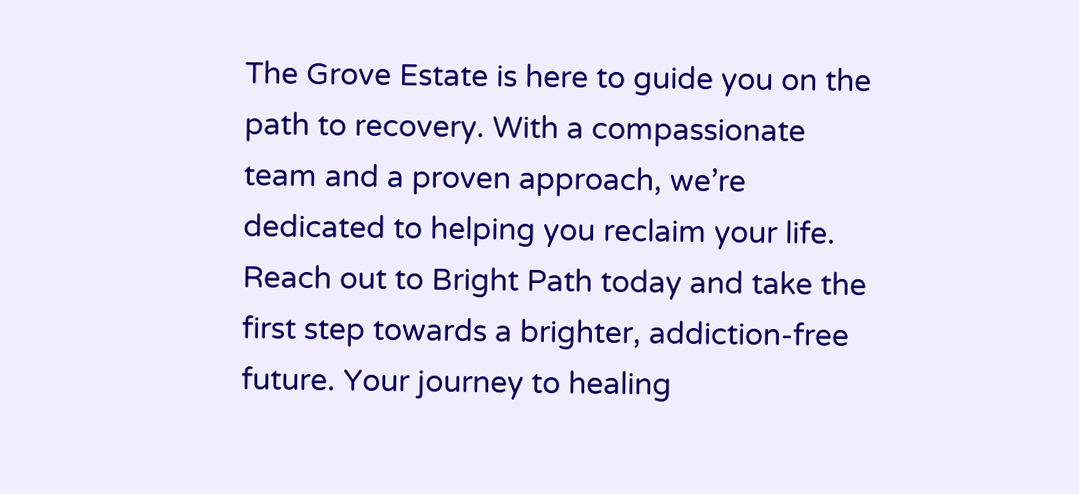The Grove Estate is here to guide you on the path to recovery. With a compassionate team and a proven approach, we’re dedicated to helping you reclaim your life. Reach out to Bright Path today and take the first step towards a brighter, addiction-free future. Your journey to healing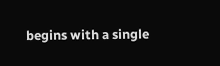begins with a single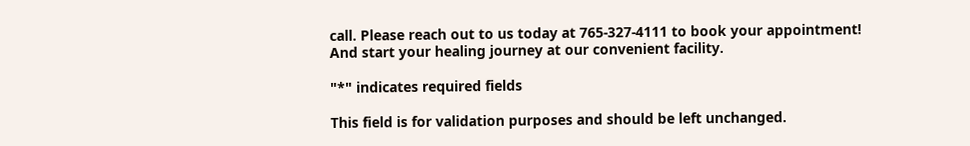call. Please reach out to us today at 765-327-4111 to book your appointment! And start your healing journey at our convenient facility.

"*" indicates required fields

This field is for validation purposes and should be left unchanged.